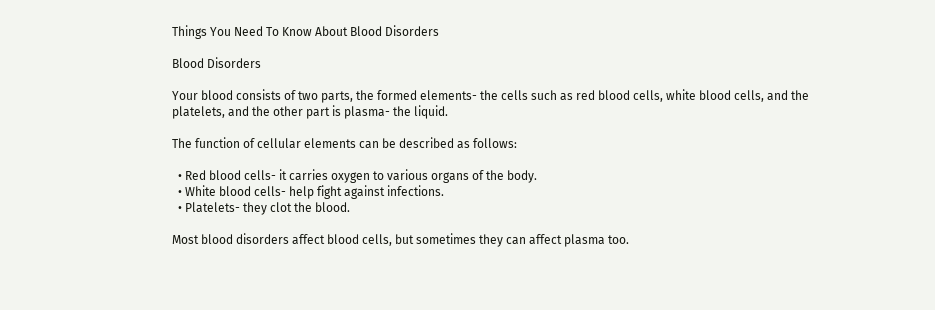Things You Need To Know About Blood Disorders

Blood Disorders

Your blood consists of two parts, the formed elements- the cells such as red blood cells, white blood cells, and the platelets, and the other part is plasma- the liquid.

The function of cellular elements can be described as follows:

  • Red blood cells- it carries oxygen to various organs of the body.
  • White blood cells- help fight against infections.
  • Platelets- they clot the blood.

Most blood disorders affect blood cells, but sometimes they can affect plasma too.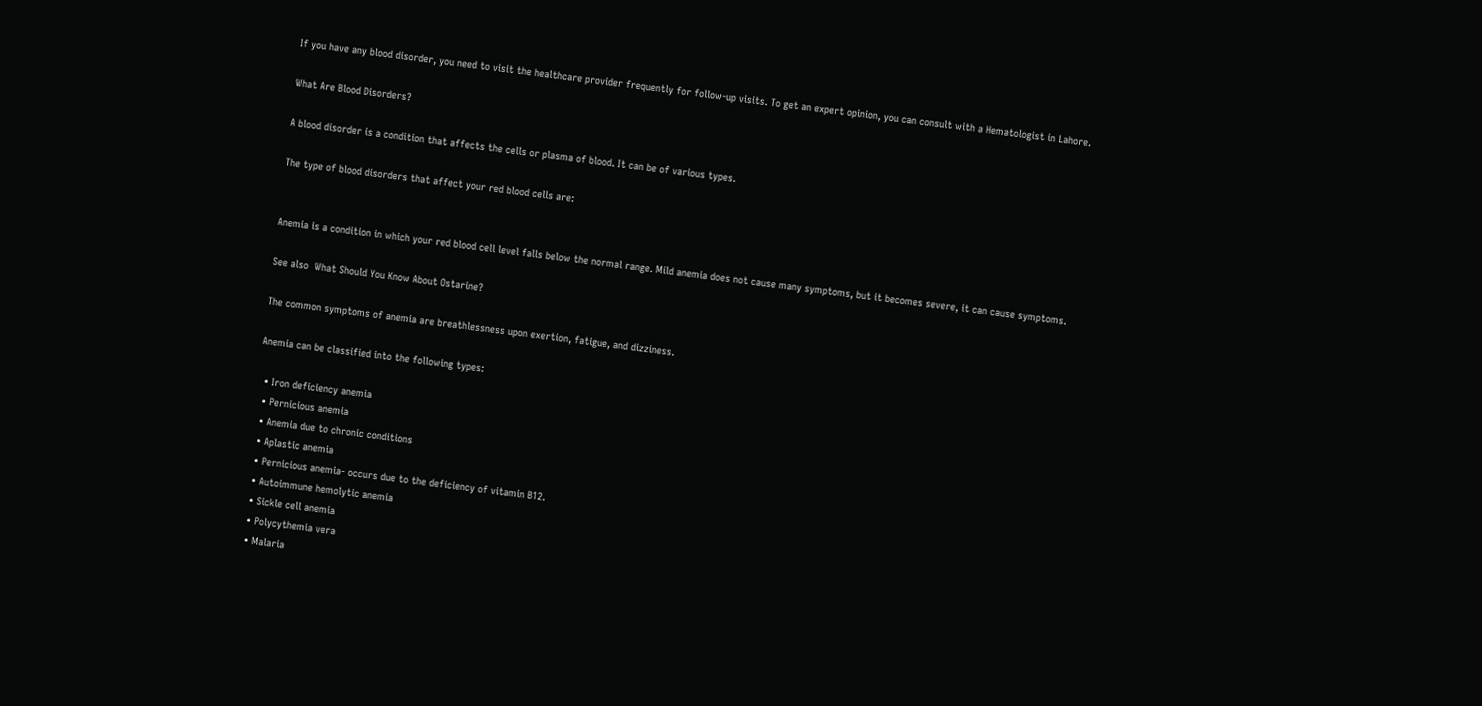If you have any blood disorder, you need to visit the healthcare provider frequently for follow-up visits. To get an expert opinion, you can consult with a Hematologist in Lahore.

What Are Blood Disorders?

A blood disorder is a condition that affects the cells or plasma of blood. It can be of various types.

The type of blood disorders that affect your red blood cells are:


Anemia is a condition in which your red blood cell level falls below the normal range. Mild anemia does not cause many symptoms, but it becomes severe, it can cause symptoms.

See also  What Should You Know About Ostarine?

The common symptoms of anemia are breathlessness upon exertion, fatigue, and dizziness.

Anemia can be classified into the following types:

  • Iron deficiency anemia
  • Pernicious anemia
  • Anemia due to chronic conditions
  • Aplastic anemia
  • Pernicious anemia- occurs due to the deficiency of vitamin B12.
  • Autoimmune hemolytic anemia
  • Sickle cell anemia
  • Polycythemia vera
  • Malaria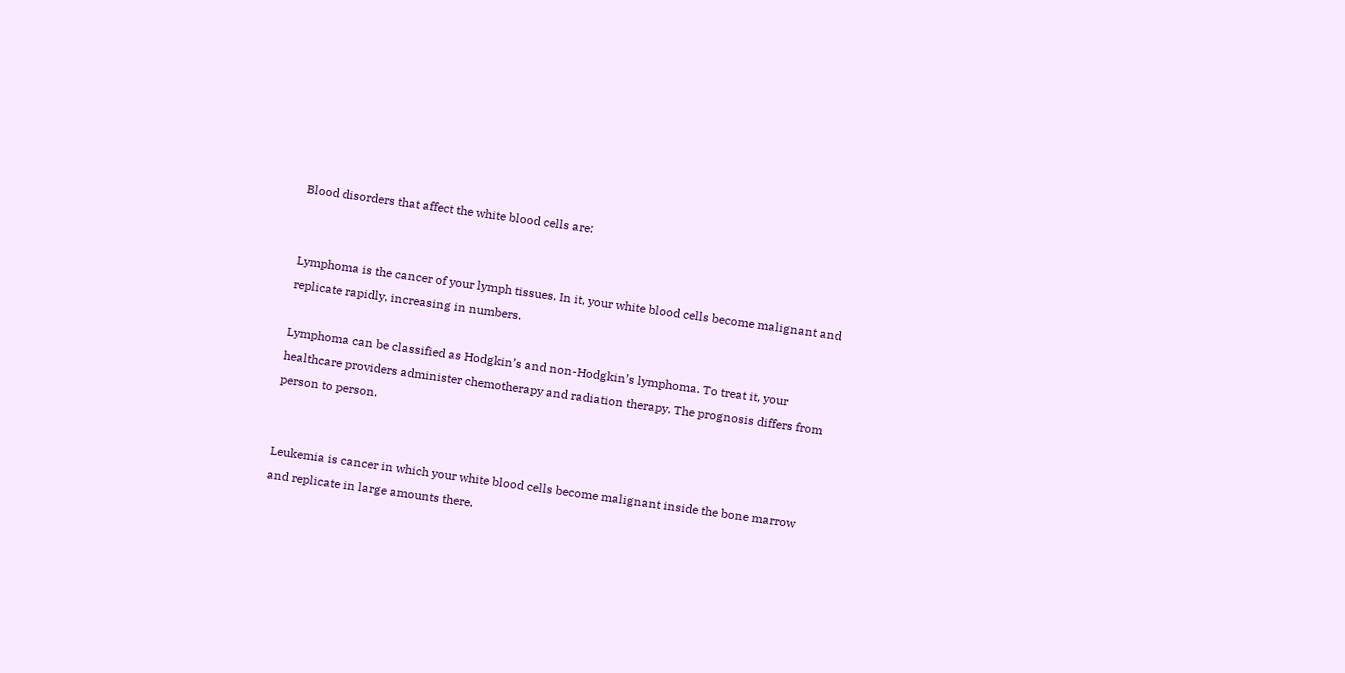Blood disorders that affect the white blood cells are:


Lymphoma is the cancer of your lymph tissues. In it, your white blood cells become malignant and replicate rapidly, increasing in numbers.

Lymphoma can be classified as Hodgkin’s and non-Hodgkin’s lymphoma. To treat it, your healthcare providers administer chemotherapy and radiation therapy. The prognosis differs from person to person.


Leukemia is cancer in which your white blood cells become malignant inside the bone marrow and replicate in large amounts there.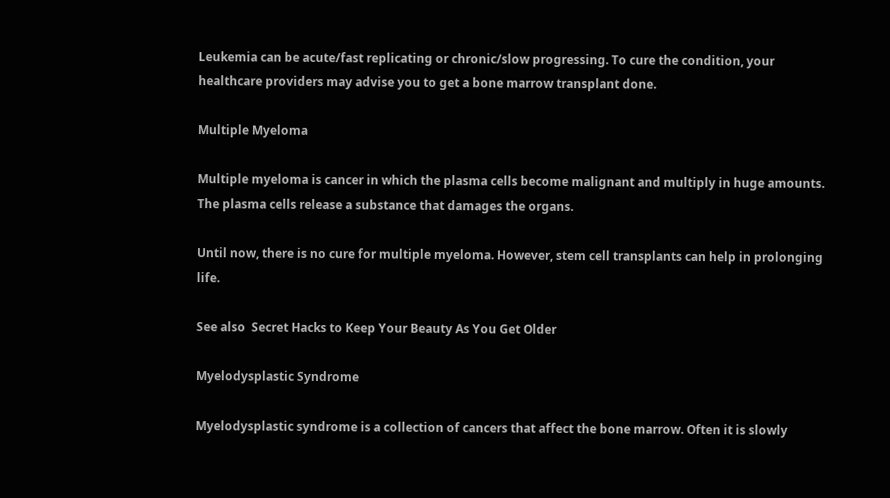Leukemia can be acute/fast replicating or chronic/slow progressing. To cure the condition, your healthcare providers may advise you to get a bone marrow transplant done.

Multiple Myeloma

Multiple myeloma is cancer in which the plasma cells become malignant and multiply in huge amounts. The plasma cells release a substance that damages the organs.

Until now, there is no cure for multiple myeloma. However, stem cell transplants can help in prolonging life.

See also  Secret Hacks to Keep Your Beauty As You Get Older

Myelodysplastic Syndrome

Myelodysplastic syndrome is a collection of cancers that affect the bone marrow. Often it is slowly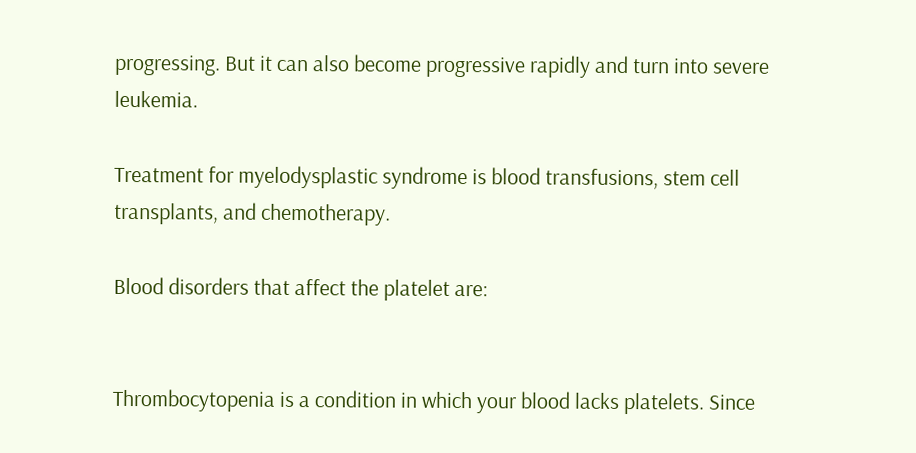progressing. But it can also become progressive rapidly and turn into severe leukemia.

Treatment for myelodysplastic syndrome is blood transfusions, stem cell transplants, and chemotherapy.

Blood disorders that affect the platelet are:


Thrombocytopenia is a condition in which your blood lacks platelets. Since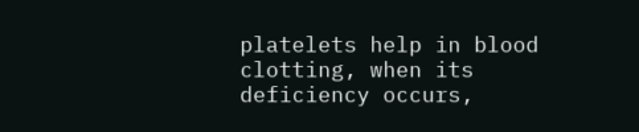platelets help in blood clotting, when its deficiency occurs,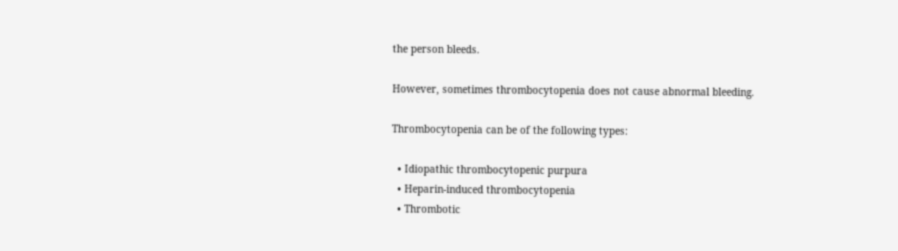the person bleeds.

However, sometimes thrombocytopenia does not cause abnormal bleeding.

Thrombocytopenia can be of the following types:

  • Idiopathic thrombocytopenic purpura
  • Heparin-induced thrombocytopenia
  • Thrombotic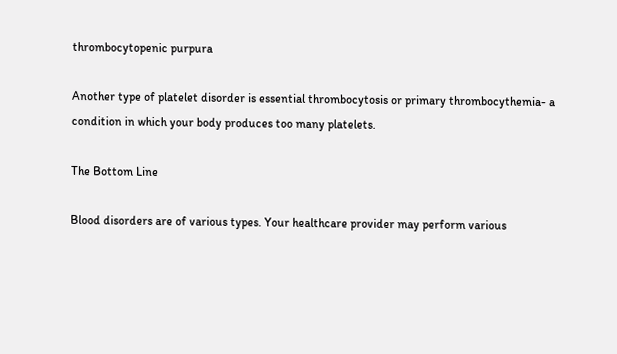thrombocytopenic purpura

Another type of platelet disorder is essential thrombocytosis or primary thrombocythemia- a condition in which your body produces too many platelets.

The Bottom Line

Blood disorders are of various types. Your healthcare provider may perform various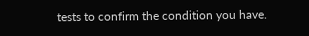tests to confirm the condition you have.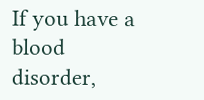If you have a blood disorder,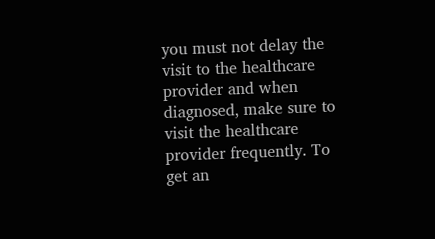you must not delay the visit to the healthcare provider and when diagnosed, make sure to visit the healthcare provider frequently. To get an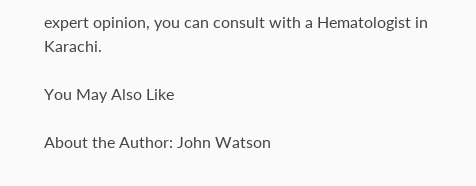expert opinion, you can consult with a Hematologist in Karachi.

You May Also Like

About the Author: John Watson